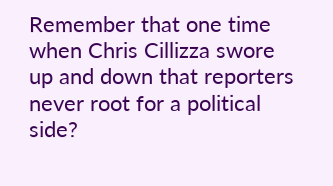Remember that one time when Chris Cillizza swore up and down that reporters never root for a political side?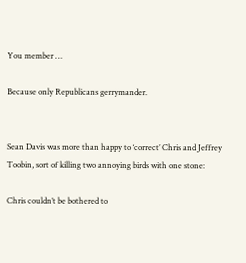You member …

Because only Republicans gerrymander.


Sean Davis was more than happy to ‘correct’ Chris and Jeffrey Toobin, sort of killing two annoying birds with one stone:

Chris couldn’t be bothered to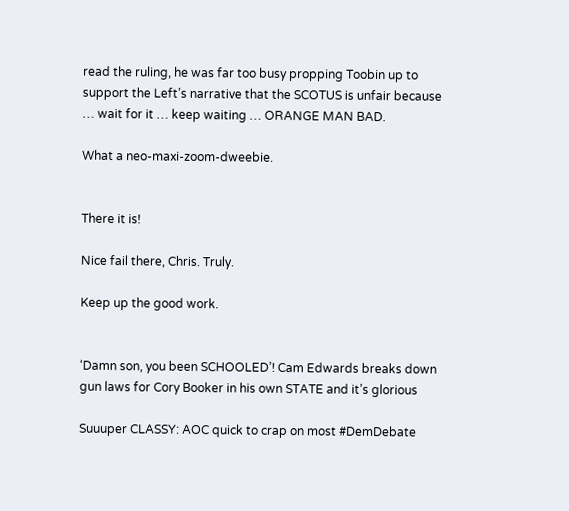read the ruling, he was far too busy propping Toobin up to support the Left’s narrative that the SCOTUS is unfair because … wait for it … keep waiting … ORANGE MAN BAD.

What a neo-maxi-zoom-dweebie.


There it is!

Nice fail there, Chris. Truly.

Keep up the good work.


‘Damn son, you been SCHOOLED’! Cam Edwards breaks down gun laws for Cory Booker in his own STATE and it’s glorious

Suuuper CLASSY: AOC quick to crap on most #DemDebate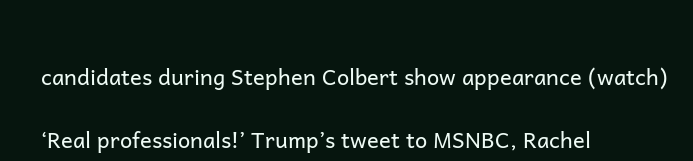candidates during Stephen Colbert show appearance (watch)

‘Real professionals!’ Trump’s tweet to MSNBC, Rachel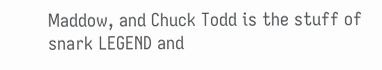Maddow, and Chuck Todd is the stuff of snark LEGEND and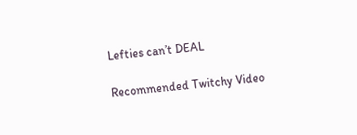Lefties can’t DEAL

Recommended Twitchy Video